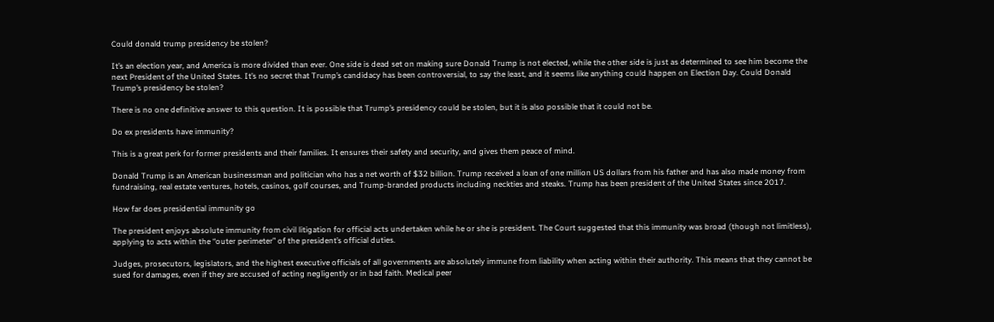Could donald trump presidency be stolen?

It’s an election year, and America is more divided than ever. One side is dead set on making sure Donald Trump is not elected, while the other side is just as determined to see him become the next President of the United States. It’s no secret that Trump’s candidacy has been controversial, to say the least, and it seems like anything could happen on Election Day. Could Donald Trump’s presidency be stolen?

There is no one definitive answer to this question. It is possible that Trump’s presidency could be stolen, but it is also possible that it could not be.

Do ex presidents have immunity?

This is a great perk for former presidents and their families. It ensures their safety and security, and gives them peace of mind.

Donald Trump is an American businessman and politician who has a net worth of $32 billion. Trump received a loan of one million US dollars from his father and has also made money from fundraising, real estate ventures, hotels, casinos, golf courses, and Trump-branded products including neckties and steaks. Trump has been president of the United States since 2017.

How far does presidential immunity go

The president enjoys absolute immunity from civil litigation for official acts undertaken while he or she is president. The Court suggested that this immunity was broad (though not limitless), applying to acts within the “outer perimeter” of the president’s official duties.

Judges, prosecutors, legislators, and the highest executive officials of all governments are absolutely immune from liability when acting within their authority. This means that they cannot be sued for damages, even if they are accused of acting negligently or in bad faith. Medical peer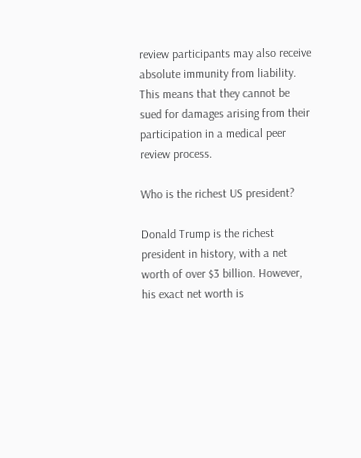review participants may also receive absolute immunity from liability. This means that they cannot be sued for damages arising from their participation in a medical peer review process.

Who is the richest US president?

Donald Trump is the richest president in history, with a net worth of over $3 billion. However, his exact net worth is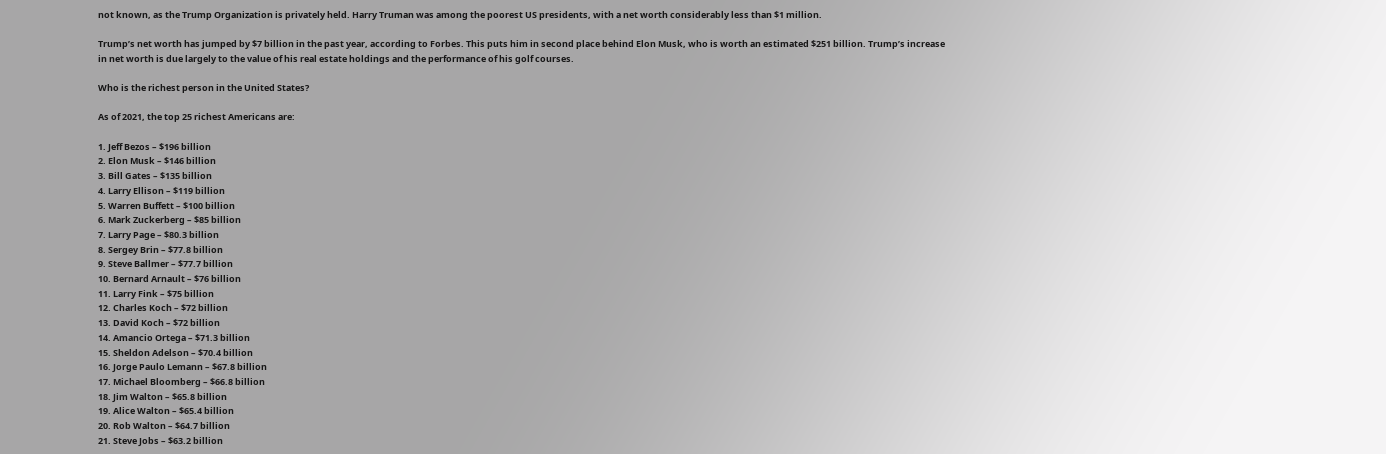not known, as the Trump Organization is privately held. Harry Truman was among the poorest US presidents, with a net worth considerably less than $1 million.

Trump’s net worth has jumped by $7 billion in the past year, according to Forbes. This puts him in second place behind Elon Musk, who is worth an estimated $251 billion. Trump’s increase in net worth is due largely to the value of his real estate holdings and the performance of his golf courses.

Who is the richest person in the United States?

As of 2021, the top 25 richest Americans are:

1. Jeff Bezos – $196 billion
2. Elon Musk – $146 billion
3. Bill Gates – $135 billion
4. Larry Ellison – $119 billion
5. Warren Buffett – $100 billion
6. Mark Zuckerberg – $85 billion
7. Larry Page – $80.3 billion
8. Sergey Brin – $77.8 billion
9. Steve Ballmer – $77.7 billion
10. Bernard Arnault – $76 billion
11. Larry Fink – $75 billion
12. Charles Koch – $72 billion
13. David Koch – $72 billion
14. Amancio Ortega – $71.3 billion
15. Sheldon Adelson – $70.4 billion
16. Jorge Paulo Lemann – $67.8 billion
17. Michael Bloomberg – $66.8 billion
18. Jim Walton – $65.8 billion
19. Alice Walton – $65.4 billion
20. Rob Walton – $64.7 billion
21. Steve Jobs – $63.2 billion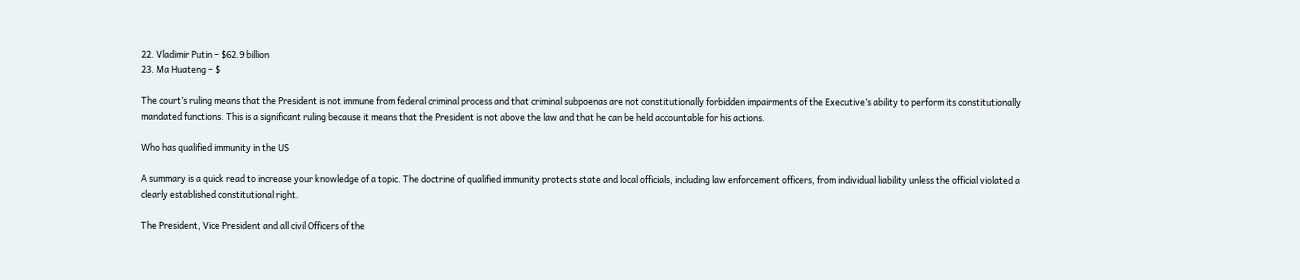22. Vladimir Putin – $62.9 billion
23. Ma Huateng – $

The court’s ruling means that the President is not immune from federal criminal process and that criminal subpoenas are not constitutionally forbidden impairments of the Executive’s ability to perform its constitutionally mandated functions. This is a significant ruling because it means that the President is not above the law and that he can be held accountable for his actions.

Who has qualified immunity in the US

A summary is a quick read to increase your knowledge of a topic. The doctrine of qualified immunity protects state and local officials, including law enforcement officers, from individual liability unless the official violated a clearly established constitutional right.

The President, Vice President and all civil Officers of the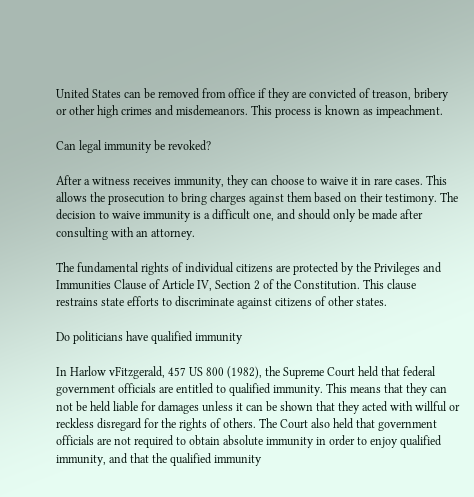United States can be removed from office if they are convicted of treason, bribery or other high crimes and misdemeanors. This process is known as impeachment.

Can legal immunity be revoked?

After a witness receives immunity, they can choose to waive it in rare cases. This allows the prosecution to bring charges against them based on their testimony. The decision to waive immunity is a difficult one, and should only be made after consulting with an attorney.

The fundamental rights of individual citizens are protected by the Privileges and Immunities Clause of Article IV, Section 2 of the Constitution. This clause restrains state efforts to discriminate against citizens of other states.

Do politicians have qualified immunity

In Harlow vFitzgerald, 457 US 800 (1982), the Supreme Court held that federal government officials are entitled to qualified immunity. This means that they can not be held liable for damages unless it can be shown that they acted with willful or reckless disregard for the rights of others. The Court also held that government officials are not required to obtain absolute immunity in order to enjoy qualified immunity, and that the qualified immunity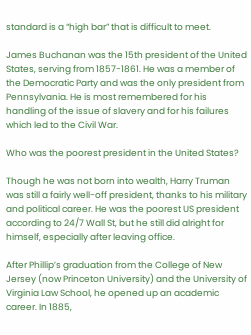standard is a “high bar” that is difficult to meet.

James Buchanan was the 15th president of the United States, serving from 1857-1861. He was a member of the Democratic Party and was the only president from Pennsylvania. He is most remembered for his handling of the issue of slavery and for his failures which led to the Civil War.

Who was the poorest president in the United States?

Though he was not born into wealth, Harry Truman was still a fairly well-off president, thanks to his military and political career. He was the poorest US president according to 24/7 Wall St, but he still did alright for himself, especially after leaving office.

After Phillip’s graduation from the College of New Jersey (now Princeton University) and the University of Virginia Law School, he opened up an academic career. In 1885,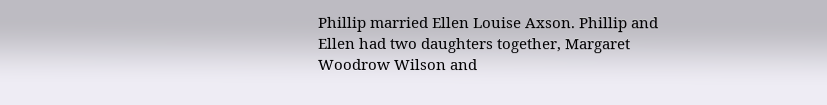Phillip married Ellen Louise Axson. Phillip and Ellen had two daughters together, Margaret Woodrow Wilson and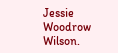Jessie Woodrow Wilson.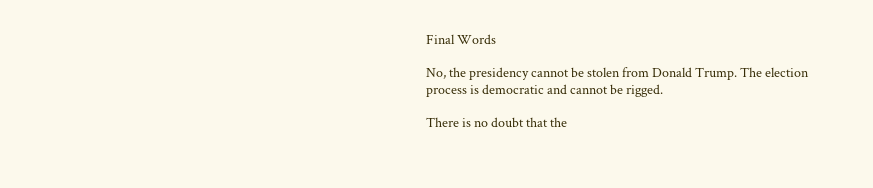Final Words

No, the presidency cannot be stolen from Donald Trump. The election process is democratic and cannot be rigged.

There is no doubt that the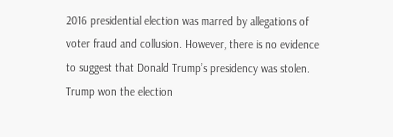2016 presidential election was marred by allegations of voter fraud and collusion. However, there is no evidence to suggest that Donald Trump’s presidency was stolen. Trump won the election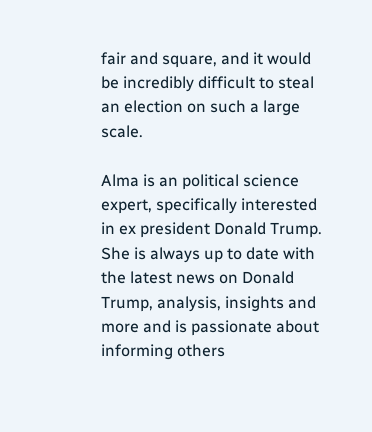fair and square, and it would be incredibly difficult to steal an election on such a large scale.

Alma is an political science expert, specifically interested in ex president Donald Trump. She is always up to date with the latest news on Donald Trump, analysis, insights and more and is passionate about informing others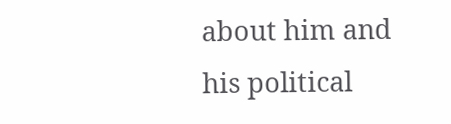about him and his political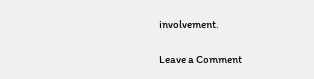involvement.

Leave a Comment